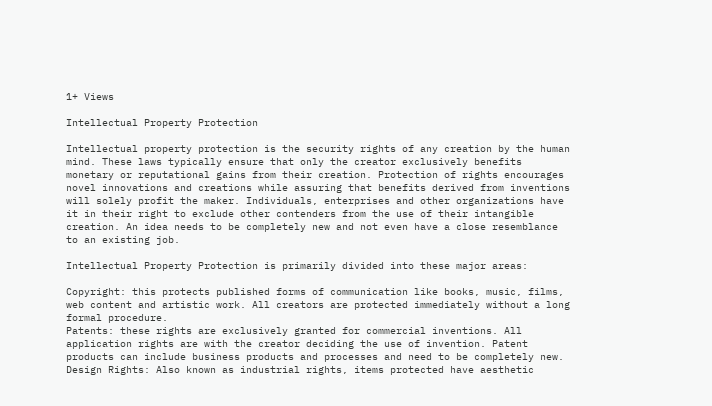1+ Views

Intellectual Property Protection

Intellectual property protection is the security rights of any creation by the human mind. These laws typically ensure that only the creator exclusively benefits monetary or reputational gains from their creation. Protection of rights encourages novel innovations and creations while assuring that benefits derived from inventions will solely profit the maker. Individuals, enterprises and other organizations have it in their right to exclude other contenders from the use of their intangible creation. An idea needs to be completely new and not even have a close resemblance to an existing job.

Intellectual Property Protection is primarily divided into these major areas:

Copyright: this protects published forms of communication like books, music, films, web content and artistic work. All creators are protected immediately without a long formal procedure.
Patents: these rights are exclusively granted for commercial inventions. All application rights are with the creator deciding the use of invention. Patent products can include business products and processes and need to be completely new.
Design Rights: Also known as industrial rights, items protected have aesthetic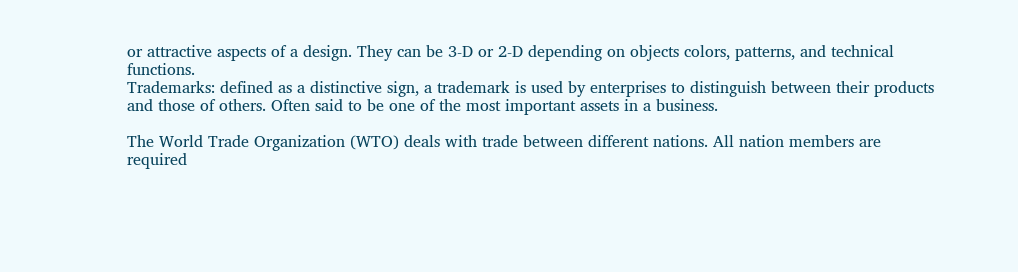or attractive aspects of a design. They can be 3-D or 2-D depending on objects colors, patterns, and technical functions.
Trademarks: defined as a distinctive sign, a trademark is used by enterprises to distinguish between their products and those of others. Often said to be one of the most important assets in a business.

The World Trade Organization (WTO) deals with trade between different nations. All nation members are required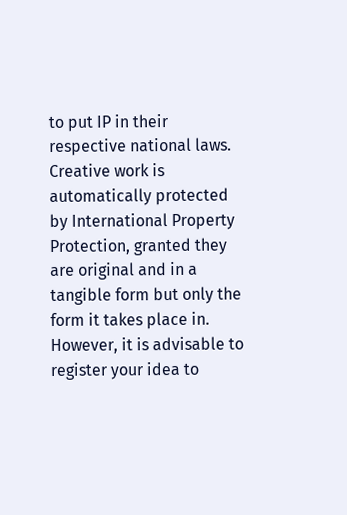to put IP in their respective national laws. Creative work is automatically protected by International Property Protection, granted they are original and in a tangible form but only the form it takes place in. However, it is advisable to register your idea to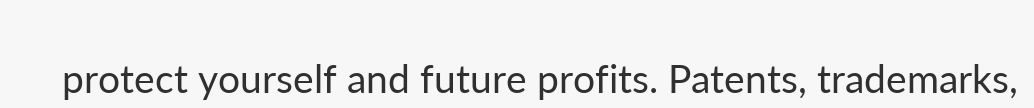protect yourself and future profits. Patents, trademarks,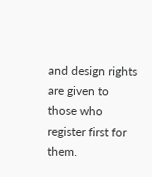and design rights are given to those who register first for them.